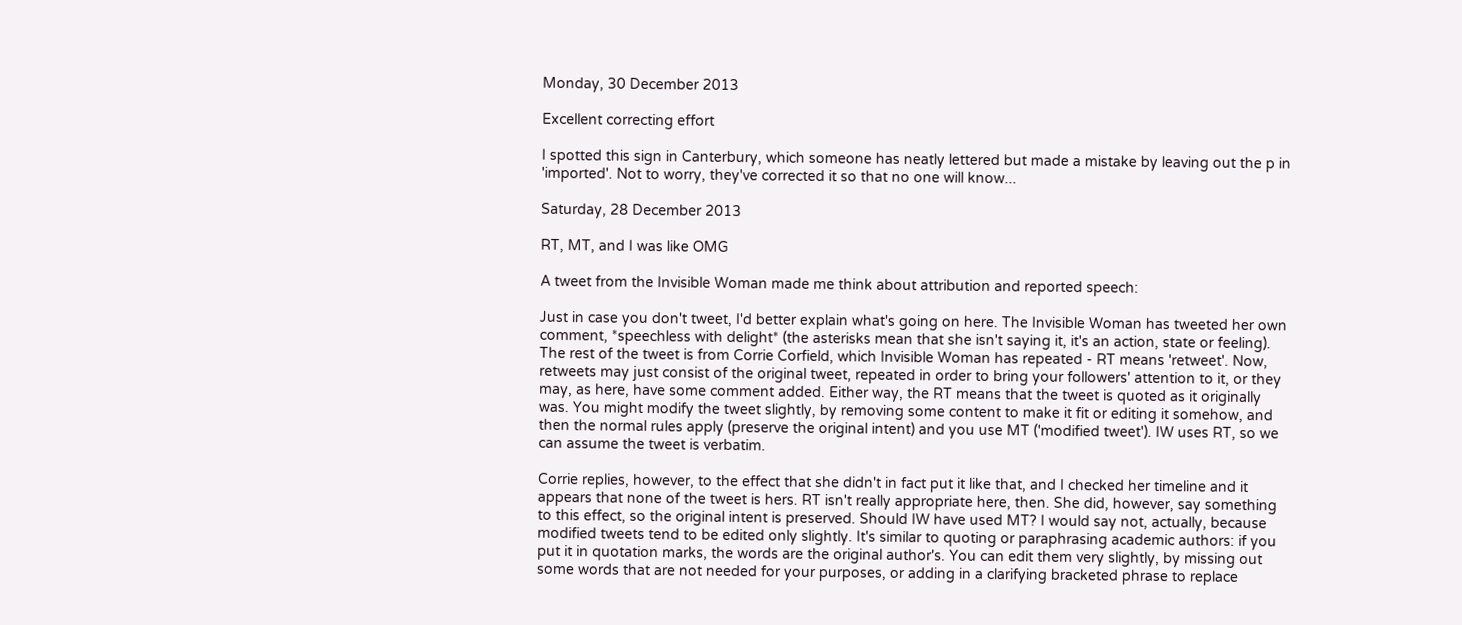Monday, 30 December 2013

Excellent correcting effort

I spotted this sign in Canterbury, which someone has neatly lettered but made a mistake by leaving out the p in 'imported'. Not to worry, they've corrected it so that no one will know...

Saturday, 28 December 2013

RT, MT, and I was like OMG

A tweet from the Invisible Woman made me think about attribution and reported speech:

Just in case you don't tweet, I'd better explain what's going on here. The Invisible Woman has tweeted her own comment, *speechless with delight* (the asterisks mean that she isn't saying it, it's an action, state or feeling). The rest of the tweet is from Corrie Corfield, which Invisible Woman has repeated - RT means 'retweet'. Now, retweets may just consist of the original tweet, repeated in order to bring your followers' attention to it, or they may, as here, have some comment added. Either way, the RT means that the tweet is quoted as it originally was. You might modify the tweet slightly, by removing some content to make it fit or editing it somehow, and then the normal rules apply (preserve the original intent) and you use MT ('modified tweet'). IW uses RT, so we can assume the tweet is verbatim.

Corrie replies, however, to the effect that she didn't in fact put it like that, and I checked her timeline and it appears that none of the tweet is hers. RT isn't really appropriate here, then. She did, however, say something to this effect, so the original intent is preserved. Should IW have used MT? I would say not, actually, because modified tweets tend to be edited only slightly. It's similar to quoting or paraphrasing academic authors: if you put it in quotation marks, the words are the original author's. You can edit them very slightly, by missing out some words that are not needed for your purposes, or adding in a clarifying bracketed phrase to replace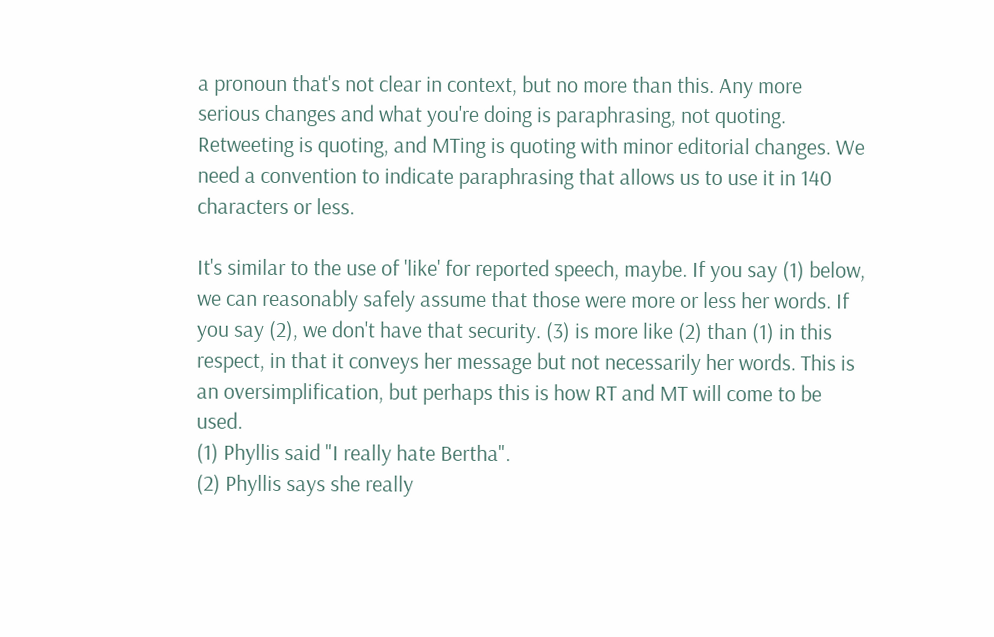a pronoun that's not clear in context, but no more than this. Any more serious changes and what you're doing is paraphrasing, not quoting. Retweeting is quoting, and MTing is quoting with minor editorial changes. We need a convention to indicate paraphrasing that allows us to use it in 140 characters or less.

It's similar to the use of 'like' for reported speech, maybe. If you say (1) below, we can reasonably safely assume that those were more or less her words. If you say (2), we don't have that security. (3) is more like (2) than (1) in this respect, in that it conveys her message but not necessarily her words. This is an oversimplification, but perhaps this is how RT and MT will come to be used.
(1) Phyllis said "I really hate Bertha".
(2) Phyllis says she really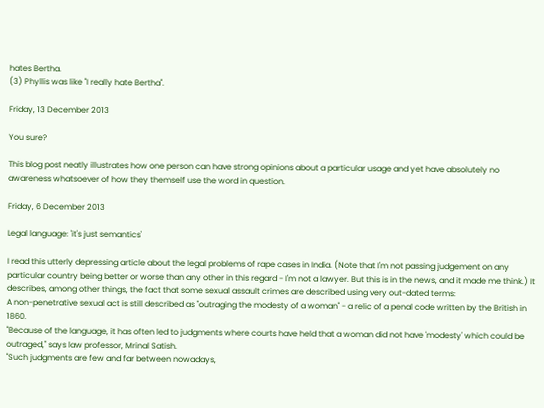hates Bertha.
(3) Phyllis was like "I really hate Bertha".

Friday, 13 December 2013

You sure?

This blog post neatly illustrates how one person can have strong opinions about a particular usage and yet have absolutely no awareness whatsoever of how they themself use the word in question.

Friday, 6 December 2013

Legal language: 'it's just semantics'

I read this utterly depressing article about the legal problems of rape cases in India. (Note that I'm not passing judgement on any particular country being better or worse than any other in this regard - I'm not a lawyer. But this is in the news, and it made me think.) It describes, among other things, the fact that some sexual assault crimes are described using very out-dated terms:
A non-penetrative sexual act is still described as "outraging the modesty of a woman" - a relic of a penal code written by the British in 1860.
"Because of the language, it has often led to judgments where courts have held that a woman did not have 'modesty' which could be outraged," says law professor, Mrinal Satish.
"Such judgments are few and far between nowadays,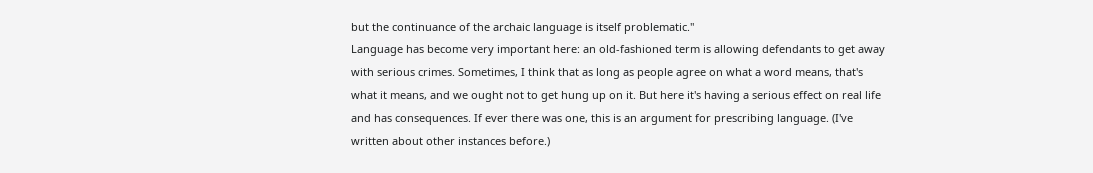but the continuance of the archaic language is itself problematic."
Language has become very important here: an old-fashioned term is allowing defendants to get away with serious crimes. Sometimes, I think that as long as people agree on what a word means, that's what it means, and we ought not to get hung up on it. But here it's having a serious effect on real life and has consequences. If ever there was one, this is an argument for prescribing language. (I've written about other instances before.)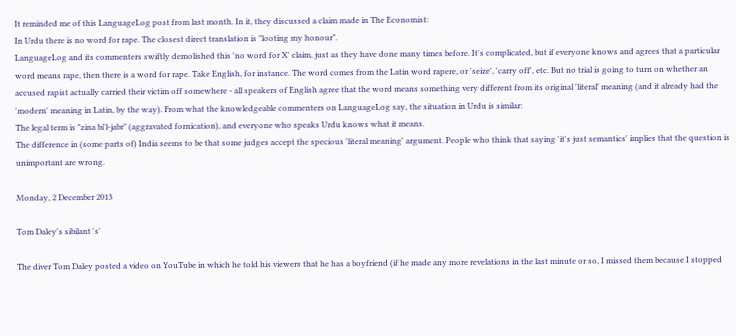It reminded me of this LanguageLog post from last month. In it, they discussed a claim made in The Economist:
In Urdu there is no word for rape. The closest direct translation is "looting my honour".
LanguageLog and its commenters swiftly demolished this 'no word for X' claim, just as they have done many times before. It's complicated, but if everyone knows and agrees that a particular word means rape, then there is a word for rape. Take English, for instance. The word comes from the Latin word rapere, or 'seize', 'carry off', etc. But no trial is going to turn on whether an accused rapist actually carried their victim off somewhere - all speakers of English agree that the word means something very different from its original 'literal' meaning (and it already had the 'modern' meaning in Latin, by the way). From what the knowledgeable commenters on LanguageLog say, the situation in Urdu is similar:
The legal term is "zina bi'l-jabr" (aggravated fornication), and everyone who speaks Urdu knows what it means.
The difference in (some parts of) India seems to be that some judges accept the specious 'literal meaning' argument. People who think that saying 'it's just semantics' implies that the question is unimportant are wrong.

Monday, 2 December 2013

Tom Daley's sibilant 's'

The diver Tom Daley posted a video on YouTube in which he told his viewers that he has a boyfriend (if he made any more revelations in the last minute or so, I missed them because I stopped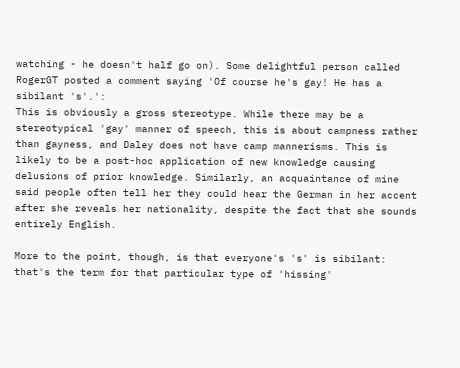watching - he doesn't half go on). Some delightful person called RogerGT posted a comment saying 'Of course he's gay! He has a sibilant 's'.':
This is obviously a gross stereotype. While there may be a stereotypical 'gay' manner of speech, this is about campness rather than gayness, and Daley does not have camp mannerisms. This is likely to be a post-hoc application of new knowledge causing delusions of prior knowledge. Similarly, an acquaintance of mine said people often tell her they could hear the German in her accent after she reveals her nationality, despite the fact that she sounds entirely English.

More to the point, though, is that everyone's 's' is sibilant: that's the term for that particular type of 'hissing'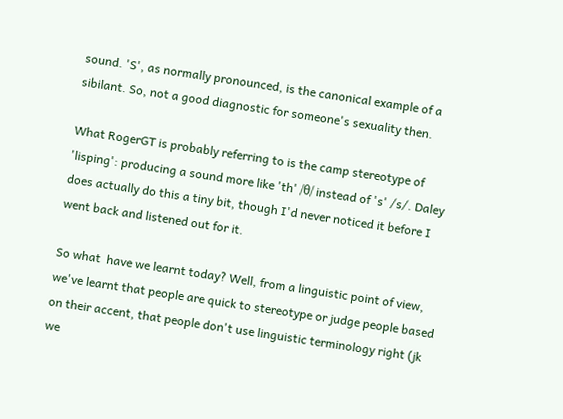sound. 'S', as normally pronounced, is the canonical example of a sibilant. So, not a good diagnostic for someone's sexuality then.

What RogerGT is probably referring to is the camp stereotype of 'lisping': producing a sound more like 'th' /θ/ instead of 's' /s/. Daley does actually do this a tiny bit, though I'd never noticed it before I went back and listened out for it.

So what  have we learnt today? Well, from a linguistic point of view, we've learnt that people are quick to stereotype or judge people based on their accent, that people don't use linguistic terminology right (jk we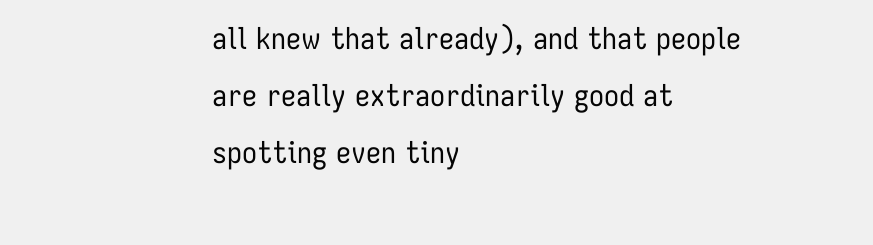all knew that already), and that people are really extraordinarily good at spotting even tiny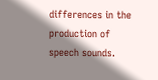differences in the production of speech sounds.